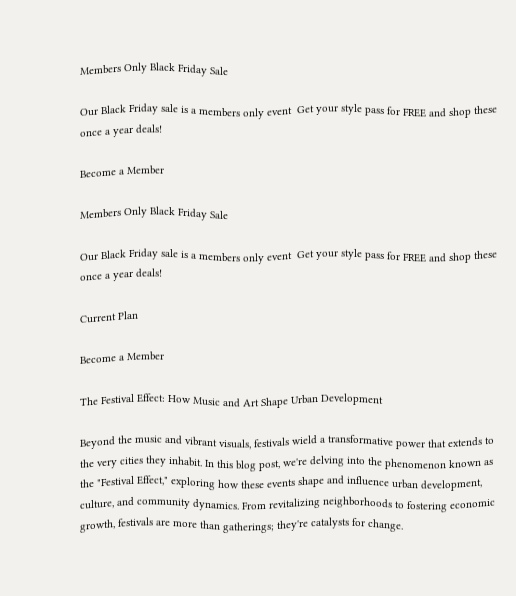Members Only Black Friday Sale

Our Black Friday sale is a members only event  Get your style pass for FREE and shop these once a year deals!

Become a Member

Members Only Black Friday Sale

Our Black Friday sale is a members only event  Get your style pass for FREE and shop these once a year deals!

Current Plan

Become a Member

The Festival Effect: How Music and Art Shape Urban Development

Beyond the music and vibrant visuals, festivals wield a transformative power that extends to the very cities they inhabit. In this blog post, we're delving into the phenomenon known as the "Festival Effect," exploring how these events shape and influence urban development, culture, and community dynamics. From revitalizing neighborhoods to fostering economic growth, festivals are more than gatherings; they're catalysts for change.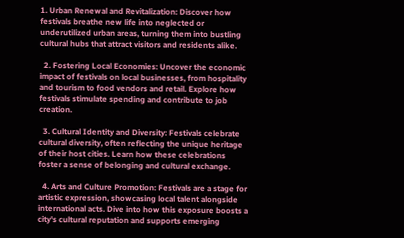1. Urban Renewal and Revitalization: Discover how festivals breathe new life into neglected or underutilized urban areas, turning them into bustling cultural hubs that attract visitors and residents alike.

  2. Fostering Local Economies: Uncover the economic impact of festivals on local businesses, from hospitality and tourism to food vendors and retail. Explore how festivals stimulate spending and contribute to job creation.

  3. Cultural Identity and Diversity: Festivals celebrate cultural diversity, often reflecting the unique heritage of their host cities. Learn how these celebrations foster a sense of belonging and cultural exchange.

  4. Arts and Culture Promotion: Festivals are a stage for artistic expression, showcasing local talent alongside international acts. Dive into how this exposure boosts a city's cultural reputation and supports emerging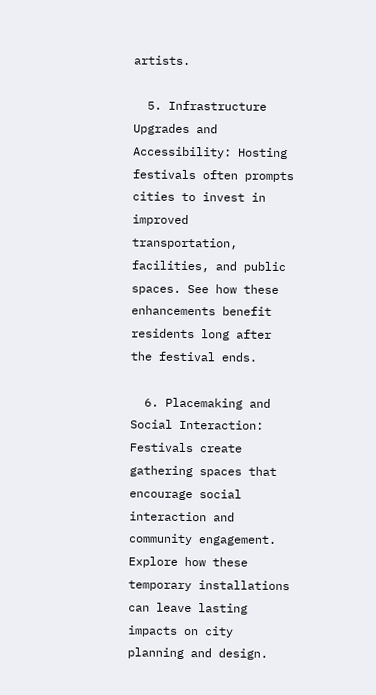artists.

  5. Infrastructure Upgrades and Accessibility: Hosting festivals often prompts cities to invest in improved transportation, facilities, and public spaces. See how these enhancements benefit residents long after the festival ends.

  6. Placemaking and Social Interaction: Festivals create gathering spaces that encourage social interaction and community engagement. Explore how these temporary installations can leave lasting impacts on city planning and design.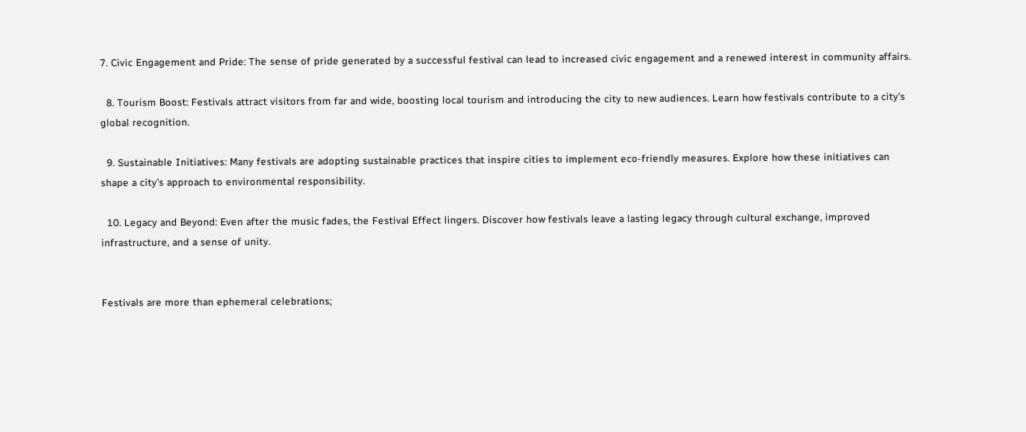7. Civic Engagement and Pride: The sense of pride generated by a successful festival can lead to increased civic engagement and a renewed interest in community affairs.

  8. Tourism Boost: Festivals attract visitors from far and wide, boosting local tourism and introducing the city to new audiences. Learn how festivals contribute to a city's global recognition.

  9. Sustainable Initiatives: Many festivals are adopting sustainable practices that inspire cities to implement eco-friendly measures. Explore how these initiatives can shape a city's approach to environmental responsibility.

  10. Legacy and Beyond: Even after the music fades, the Festival Effect lingers. Discover how festivals leave a lasting legacy through cultural exchange, improved infrastructure, and a sense of unity.


Festivals are more than ephemeral celebrations;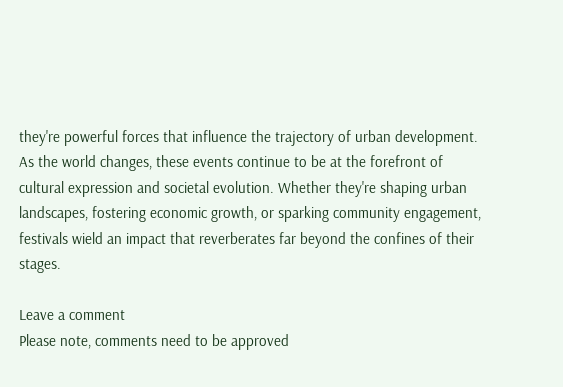they're powerful forces that influence the trajectory of urban development. As the world changes, these events continue to be at the forefront of cultural expression and societal evolution. Whether they're shaping urban landscapes, fostering economic growth, or sparking community engagement, festivals wield an impact that reverberates far beyond the confines of their stages.

Leave a comment
Please note, comments need to be approved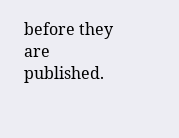before they are published.